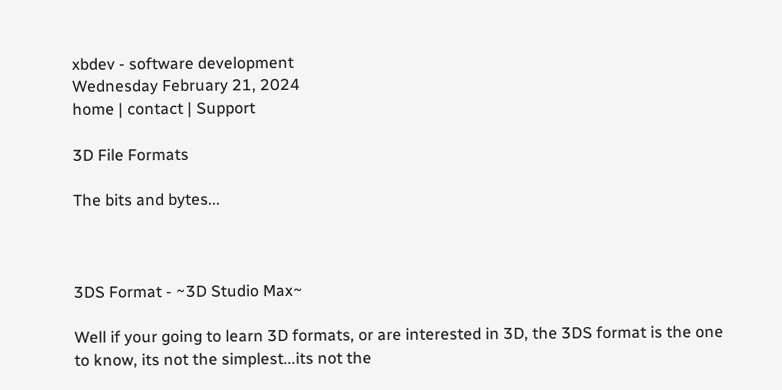xbdev - software development
Wednesday February 21, 2024
home | contact | Support

3D File Formats

The bits and bytes...



3DS Format - ~3D Studio Max~

Well if your going to learn 3D formats, or are interested in 3D, the 3DS format is the one to know, its not the simplest...its not the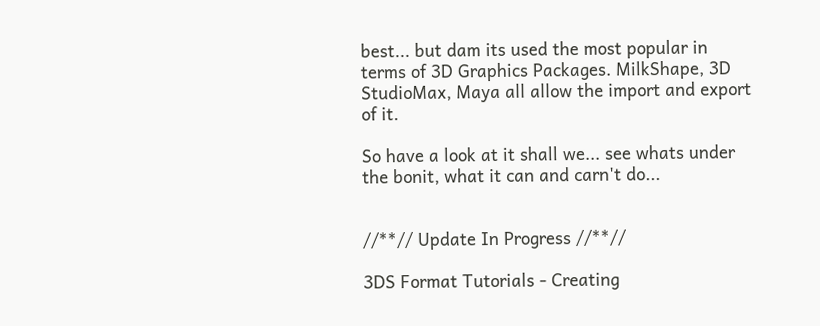best... but dam its used the most popular in terms of 3D Graphics Packages. MilkShape, 3D StudioMax, Maya all allow the import and export of it.

So have a look at it shall we... see whats under the bonit, what it can and carn't do...


//**// Update In Progress //**//

3DS Format Tutorials - Creating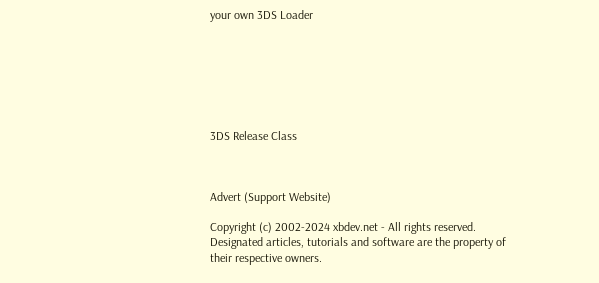your own 3DS Loader







3DS Release Class



Advert (Support Website)

Copyright (c) 2002-2024 xbdev.net - All rights reserved.
Designated articles, tutorials and software are the property of their respective owners.